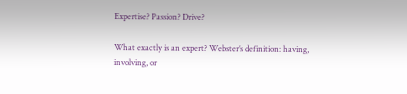Expertise? Passion? Drive?

What exactly is an expert? Webster’s definition: having, involving, or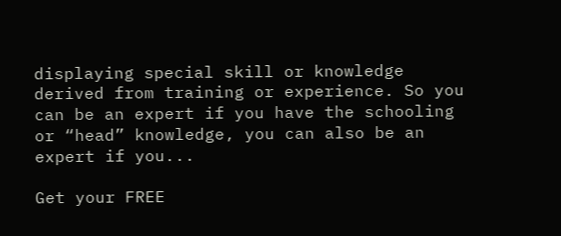displaying special skill or knowledge derived from training or experience. So you can be an expert if you have the schooling or “head” knowledge, you can also be an expert if you...

Get your FREE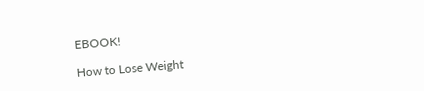EBOOK!

How to Lose Weight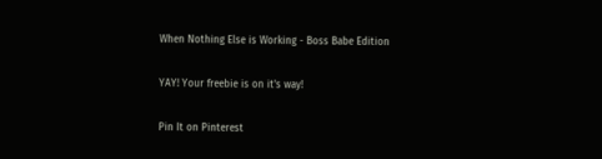When Nothing Else is Working - Boss Babe Edition

YAY! Your freebie is on it's way!

Pin It on Pinterest